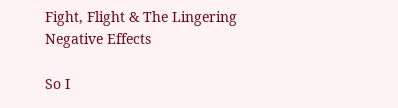Fight, Flight & The Lingering Negative Effects

So I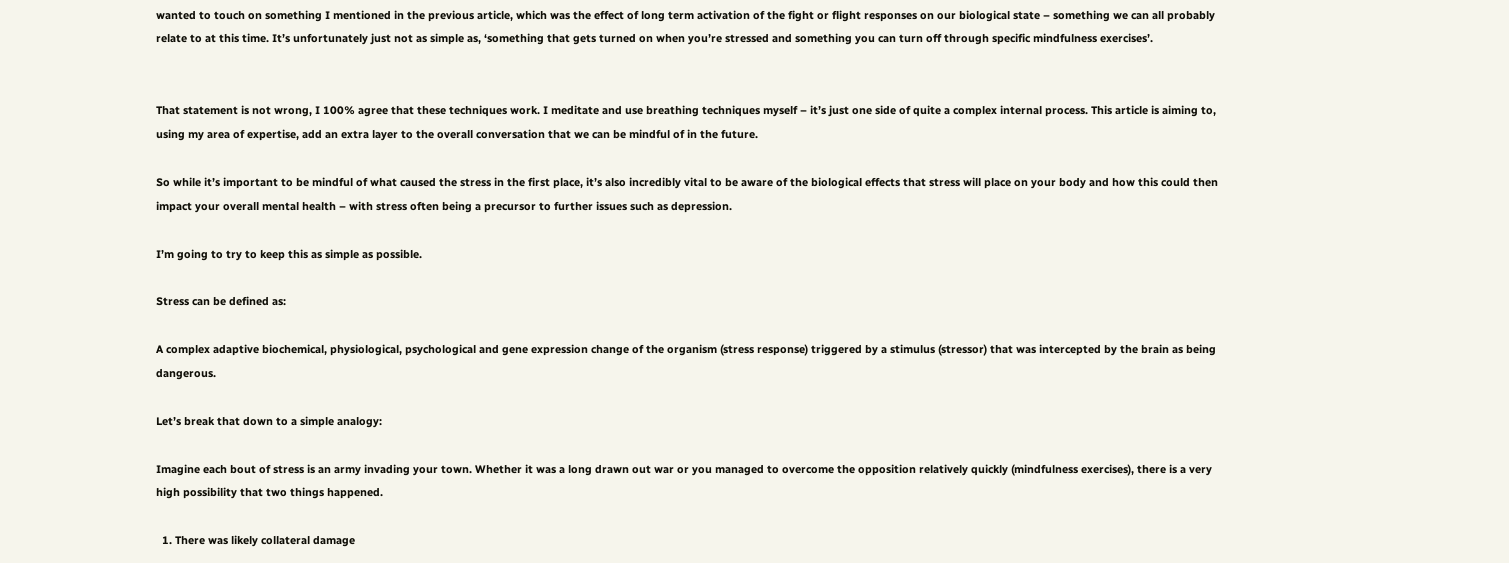wanted to touch on something I mentioned in the previous article, which was the effect of long term activation of the fight or flight responses on our biological state – something we can all probably relate to at this time. It’s unfortunately just not as simple as, ‘something that gets turned on when you’re stressed and something you can turn off through specific mindfulness exercises’.


That statement is not wrong, I 100% agree that these techniques work. I meditate and use breathing techniques myself – it’s just one side of quite a complex internal process. This article is aiming to, using my area of expertise, add an extra layer to the overall conversation that we can be mindful of in the future.

So while it’s important to be mindful of what caused the stress in the first place, it’s also incredibly vital to be aware of the biological effects that stress will place on your body and how this could then impact your overall mental health – with stress often being a precursor to further issues such as depression.

I’m going to try to keep this as simple as possible.

Stress can be defined as:

A complex adaptive biochemical, physiological, psychological and gene expression change of the organism (stress response) triggered by a stimulus (stressor) that was intercepted by the brain as being dangerous.

Let’s break that down to a simple analogy:

Imagine each bout of stress is an army invading your town. Whether it was a long drawn out war or you managed to overcome the opposition relatively quickly (mindfulness exercises), there is a very high possibility that two things happened.

  1. There was likely collateral damage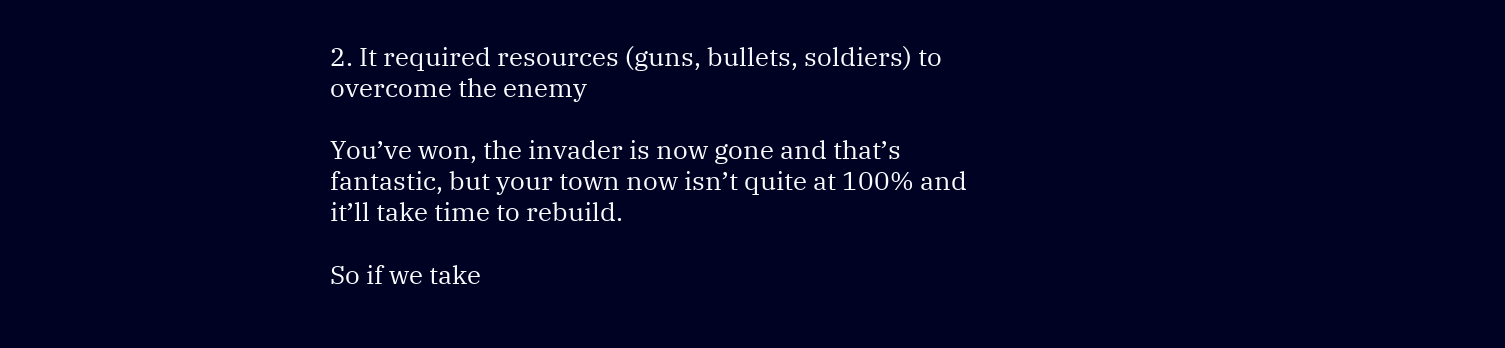2. It required resources (guns, bullets, soldiers) to overcome the enemy

You’ve won, the invader is now gone and that’s fantastic, but your town now isn’t quite at 100% and it’ll take time to rebuild.

So if we take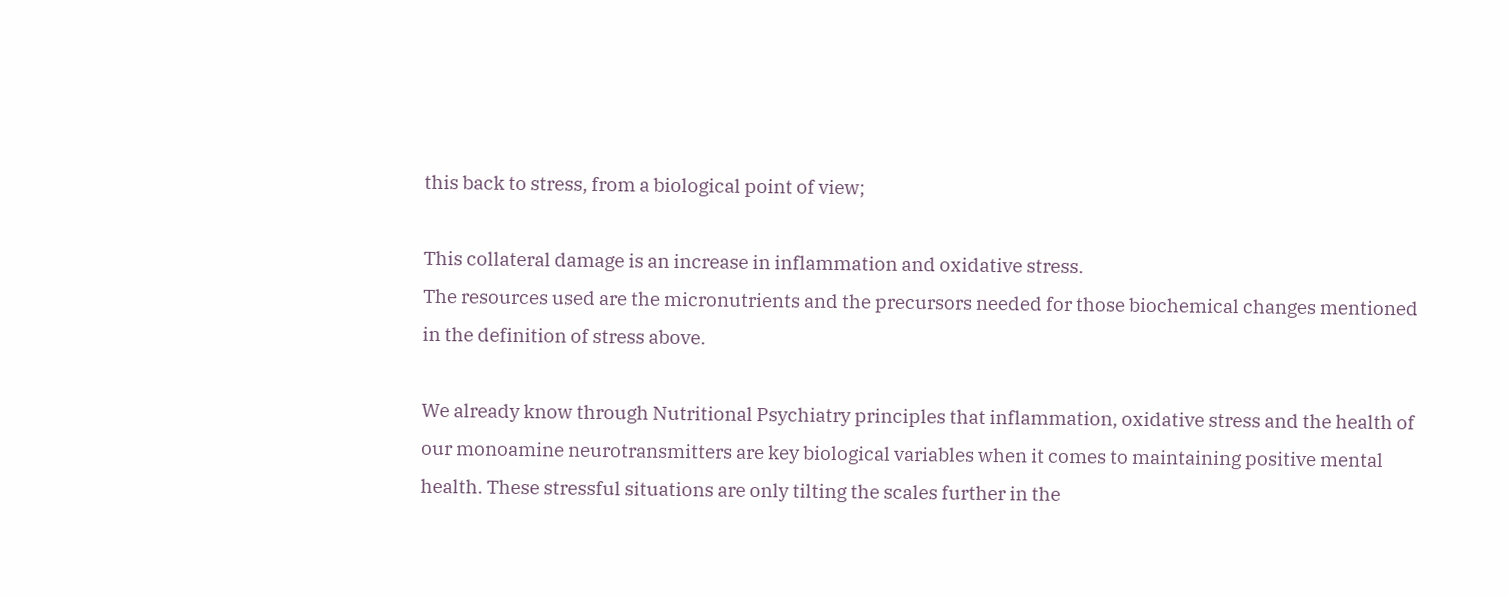this back to stress, from a biological point of view;

This collateral damage is an increase in inflammation and oxidative stress.
The resources used are the micronutrients and the precursors needed for those biochemical changes mentioned in the definition of stress above.

We already know through Nutritional Psychiatry principles that inflammation, oxidative stress and the health of our monoamine neurotransmitters are key biological variables when it comes to maintaining positive mental health. These stressful situations are only tilting the scales further in the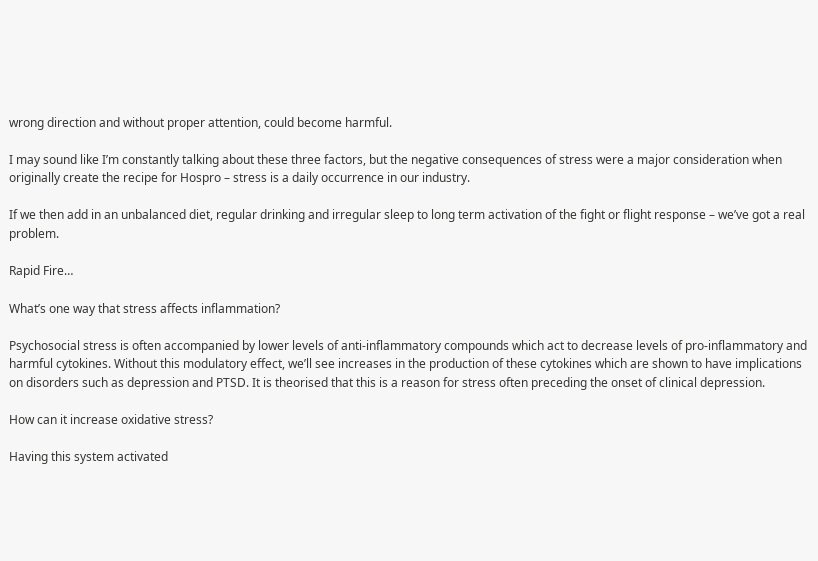wrong direction and without proper attention, could become harmful.

I may sound like I’m constantly talking about these three factors, but the negative consequences of stress were a major consideration when originally create the recipe for Hospro – stress is a daily occurrence in our industry.

If we then add in an unbalanced diet, regular drinking and irregular sleep to long term activation of the fight or flight response – we’ve got a real problem.

Rapid Fire…

What’s one way that stress affects inflammation?

Psychosocial stress is often accompanied by lower levels of anti-inflammatory compounds which act to decrease levels of pro-inflammatory and harmful cytokines. Without this modulatory effect, we’ll see increases in the production of these cytokines which are shown to have implications on disorders such as depression and PTSD. It is theorised that this is a reason for stress often preceding the onset of clinical depression.

How can it increase oxidative stress?

Having this system activated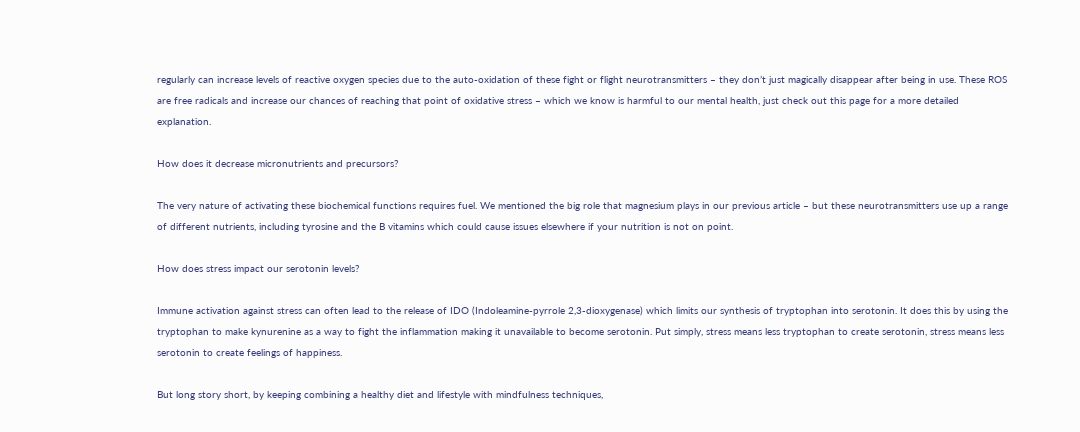regularly can increase levels of reactive oxygen species due to the auto-oxidation of these fight or flight neurotransmitters – they don’t just magically disappear after being in use. These ROS are free radicals and increase our chances of reaching that point of oxidative stress – which we know is harmful to our mental health, just check out this page for a more detailed explanation.

How does it decrease micronutrients and precursors?

The very nature of activating these biochemical functions requires fuel. We mentioned the big role that magnesium plays in our previous article – but these neurotransmitters use up a range of different nutrients, including tyrosine and the B vitamins which could cause issues elsewhere if your nutrition is not on point.

How does stress impact our serotonin levels?

Immune activation against stress can often lead to the release of IDO (Indoleamine-pyrrole 2,3-dioxygenase) which limits our synthesis of tryptophan into serotonin. It does this by using the tryptophan to make kynurenine as a way to fight the inflammation making it unavailable to become serotonin. Put simply, stress means less tryptophan to create serotonin, stress means less serotonin to create feelings of happiness.

But long story short, by keeping combining a healthy diet and lifestyle with mindfulness techniques,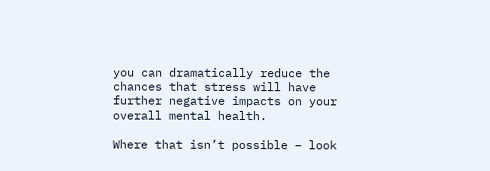you can dramatically reduce the chances that stress will have further negative impacts on your overall mental health.

Where that isn’t possible – look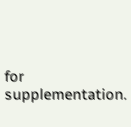for supplementation.